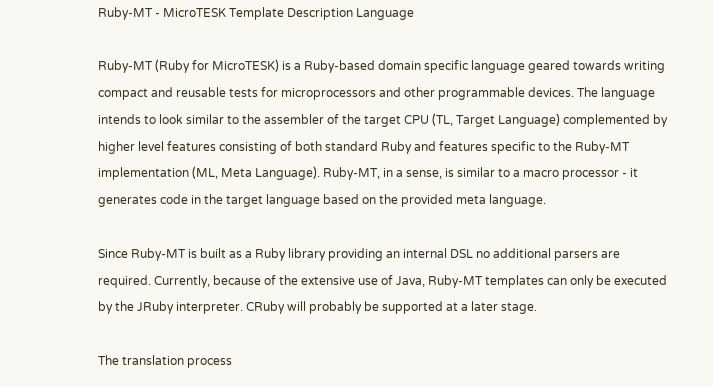Ruby-MT - MicroTESK Template Description Language

Ruby-MT (Ruby for MicroTESK) is a Ruby-based domain specific language geared towards writing compact and reusable tests for microprocessors and other programmable devices. The language intends to look similar to the assembler of the target CPU (TL, Target Language) complemented by higher level features consisting of both standard Ruby and features specific to the Ruby-MT implementation (ML, Meta Language). Ruby-MT, in a sense, is similar to a macro processor - it generates code in the target language based on the provided meta language.

Since Ruby-MT is built as a Ruby library providing an internal DSL no additional parsers are required. Currently, because of the extensive use of Java, Ruby-MT templates can only be executed by the JRuby interpreter. CRuby will probably be supported at a later stage.

The translation process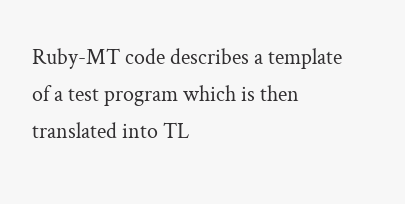Ruby-MT code describes a template of a test program which is then translated into TL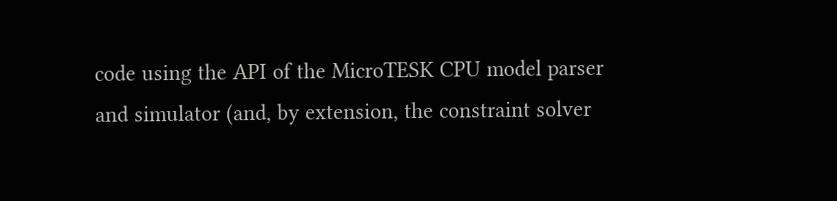code using the API of the MicroTESK CPU model parser and simulator (and, by extension, the constraint solver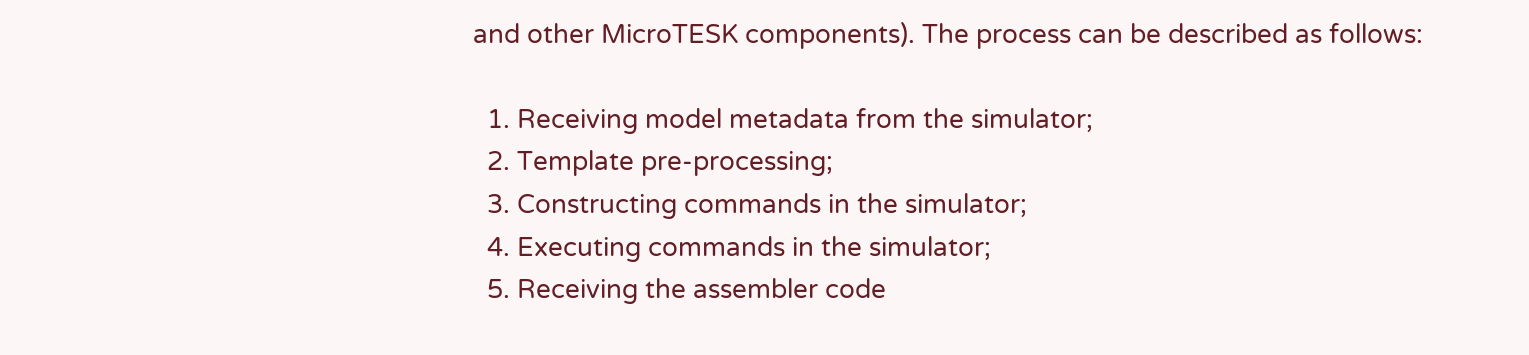and other MicroTESK components). The process can be described as follows:

  1. Receiving model metadata from the simulator;
  2. Template pre-processing;
  3. Constructing commands in the simulator;
  4. Executing commands in the simulator;
  5. Receiving the assembler code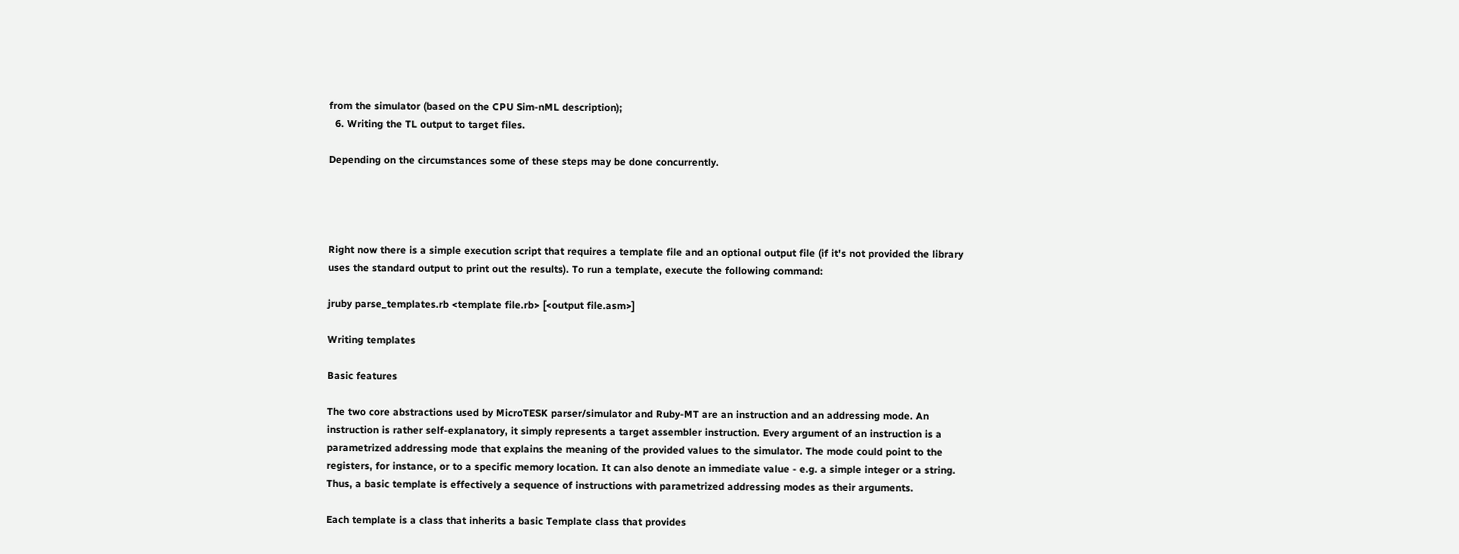from the simulator (based on the CPU Sim-nML description);
  6. Writing the TL output to target files.

Depending on the circumstances some of these steps may be done concurrently.




Right now there is a simple execution script that requires a template file and an optional output file (if it's not provided the library uses the standard output to print out the results). To run a template, execute the following command:

jruby parse_templates.rb <template file.rb> [<output file.asm>]

Writing templates

Basic features

The two core abstractions used by MicroTESK parser/simulator and Ruby-MT are an instruction and an addressing mode. An instruction is rather self-explanatory, it simply represents a target assembler instruction. Every argument of an instruction is a parametrized addressing mode that explains the meaning of the provided values to the simulator. The mode could point to the registers, for instance, or to a specific memory location. It can also denote an immediate value - e.g. a simple integer or a string. Thus, a basic template is effectively a sequence of instructions with parametrized addressing modes as their arguments.

Each template is a class that inherits a basic Template class that provides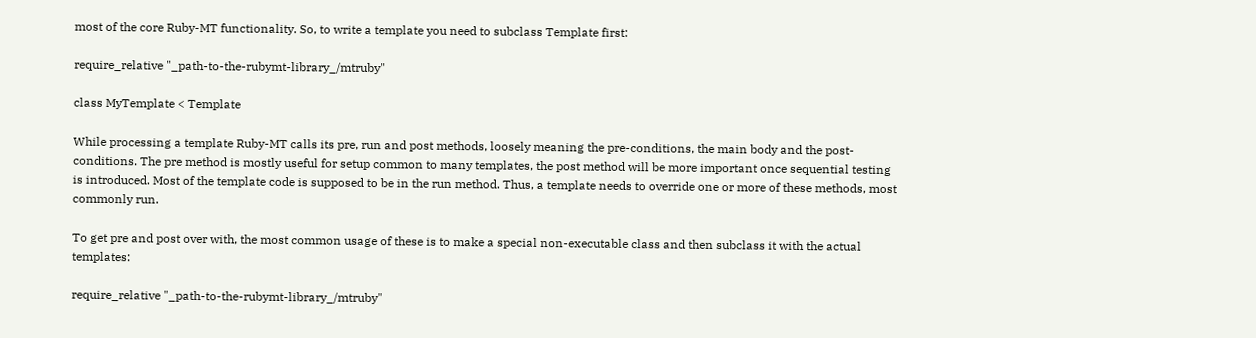most of the core Ruby-MT functionality. So, to write a template you need to subclass Template first:

require_relative "_path-to-the-rubymt-library_/mtruby"

class MyTemplate < Template

While processing a template Ruby-MT calls its pre, run and post methods, loosely meaning the pre-conditions, the main body and the post-conditions. The pre method is mostly useful for setup common to many templates, the post method will be more important once sequential testing is introduced. Most of the template code is supposed to be in the run method. Thus, a template needs to override one or more of these methods, most commonly run.

To get pre and post over with, the most common usage of these is to make a special non-executable class and then subclass it with the actual templates:

require_relative "_path-to-the-rubymt-library_/mtruby"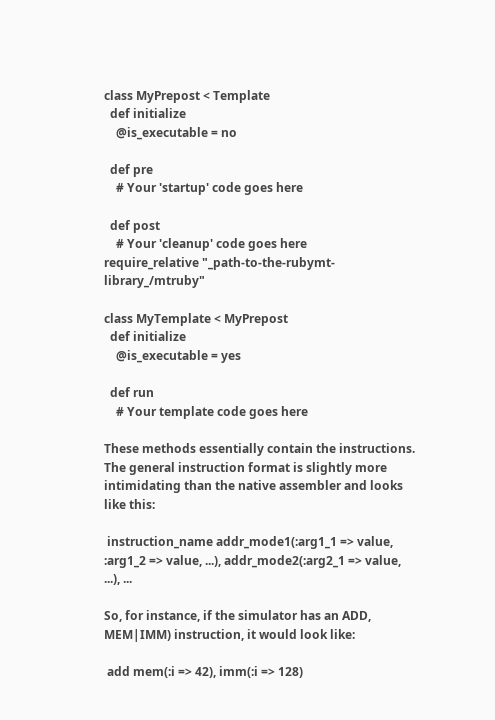class MyPrepost < Template
  def initialize
    @is_executable = no

  def pre
    # Your 'startup' code goes here

  def post
    # Your 'cleanup' code goes here
require_relative "_path-to-the-rubymt-library_/mtruby"

class MyTemplate < MyPrepost
  def initialize
    @is_executable = yes

  def run
    # Your template code goes here

These methods essentially contain the instructions. The general instruction format is slightly more intimidating than the native assembler and looks like this:

 instruction_name addr_mode1(:arg1_1 => value, :arg1_2 => value, ...), addr_mode2(:arg2_1 => value, ...), ...

So, for instance, if the simulator has an ADD, MEM|IMM) instruction, it would look like:

 add mem(:i => 42), imm(:i => 128)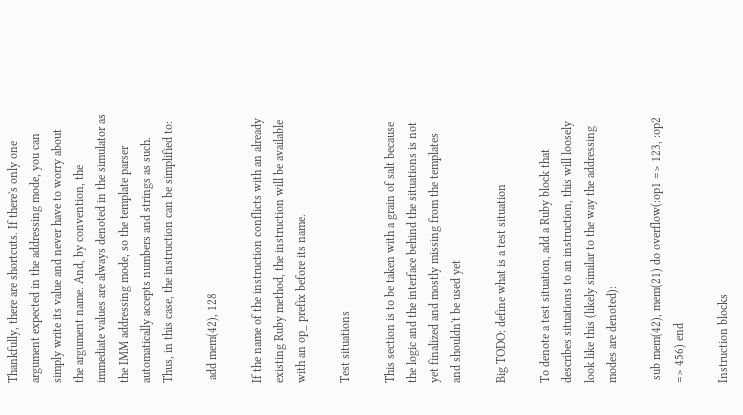Thankfully, there are shortcuts. If there's only one argument expected in the addressing mode, you can simply write its value and never have to worry about the argument name. And, by convention, the immediate values are always denoted in the simulator as the IMM addressing mode, so the template parser automatically accepts numbers and strings as such. Thus, in this case, the instruction can be simplified to:

 add mem(42), 128

If the name of the instruction conflicts with an already existing Ruby method, the instruction will be available with an op_ prefix before its name.

Test situations

This section is to be taken with a grain of salt because the logic and the interface behind the situations is not yet finalized and mostly missing from the templates and shouldn't be used yet

Big TODO: define what is a test situation

To denote a test situation, add a Ruby block that describes situations to an instruction, this will loosely look like this (likely similar to the way the addressing modes are denoted):

 sub mem(42), mem(21) do overflow(:op1 => 123, :op2 => 456) end

Instruction blocks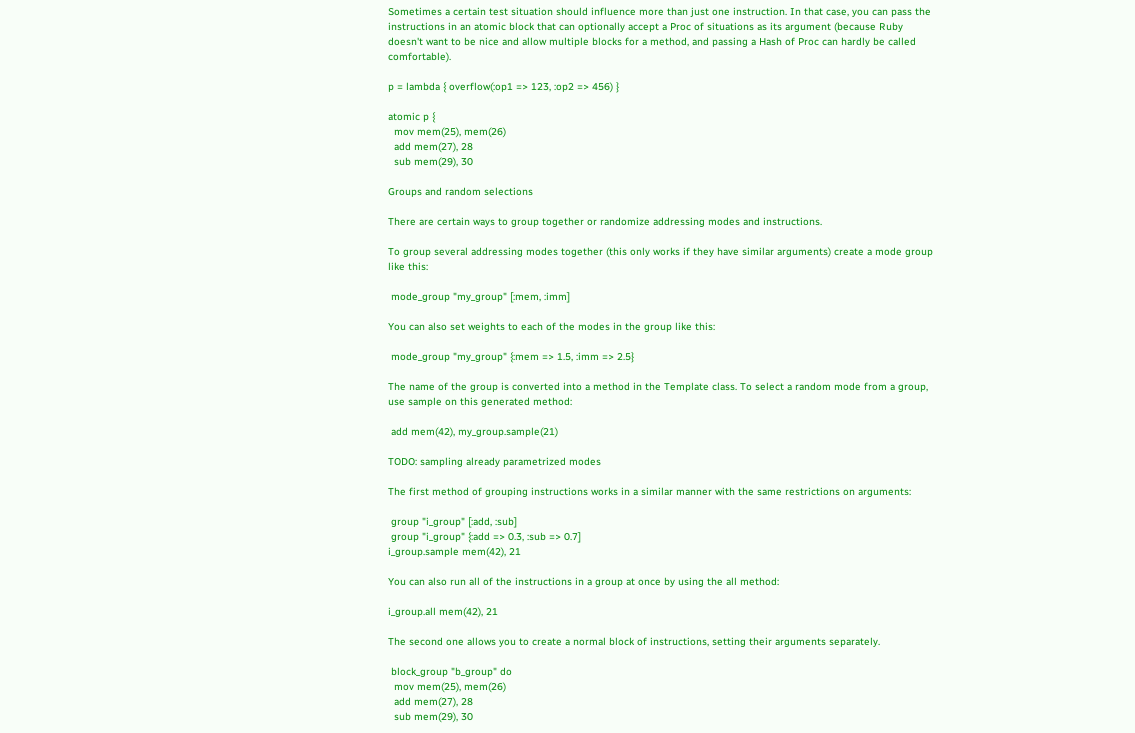Sometimes a certain test situation should influence more than just one instruction. In that case, you can pass the instructions in an atomic block that can optionally accept a Proc of situations as its argument (because Ruby doesn't want to be nice and allow multiple blocks for a method, and passing a Hash of Proc can hardly be called comfortable).

p = lambda { overflow(:op1 => 123, :op2 => 456) }

atomic p {
  mov mem(25), mem(26)
  add mem(27), 28
  sub mem(29), 30

Groups and random selections

There are certain ways to group together or randomize addressing modes and instructions.

To group several addressing modes together (this only works if they have similar arguments) create a mode group like this:

 mode_group "my_group" [:mem, :imm]

You can also set weights to each of the modes in the group like this:

 mode_group "my_group" {:mem => 1.5, :imm => 2.5}

The name of the group is converted into a method in the Template class. To select a random mode from a group, use sample on this generated method:

 add mem(42), my_group.sample(21)

TODO: sampling already parametrized modes

The first method of grouping instructions works in a similar manner with the same restrictions on arguments:

 group "i_group" [:add, :sub]
 group "i_group" {:add => 0.3, :sub => 0.7]
i_group.sample mem(42), 21

You can also run all of the instructions in a group at once by using the all method:

i_group.all mem(42), 21

The second one allows you to create a normal block of instructions, setting their arguments separately.

 block_group "b_group" do
  mov mem(25), mem(26)
  add mem(27), 28
  sub mem(29), 30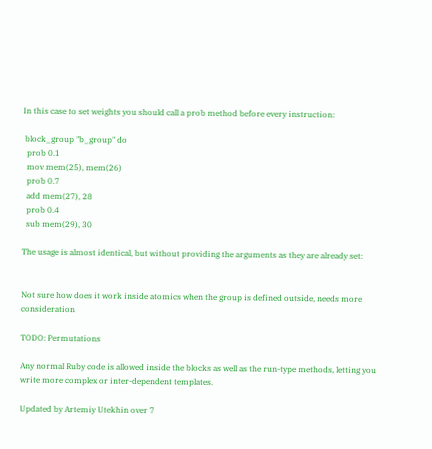In this case to set weights you should call a prob method before every instruction:

 block_group "b_group" do
  prob 0.1
  mov mem(25), mem(26)
  prob 0.7
  add mem(27), 28
  prob 0.4
  sub mem(29), 30

The usage is almost identical, but without providing the arguments as they are already set:


Not sure how does it work inside atomics when the group is defined outside, needs more consideration

TODO: Permutations

Any normal Ruby code is allowed inside the blocks as well as the run-type methods, letting you write more complex or inter-dependent templates.

Updated by Artemiy Utekhin over 7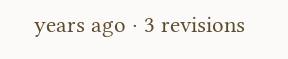years ago · 3 revisions